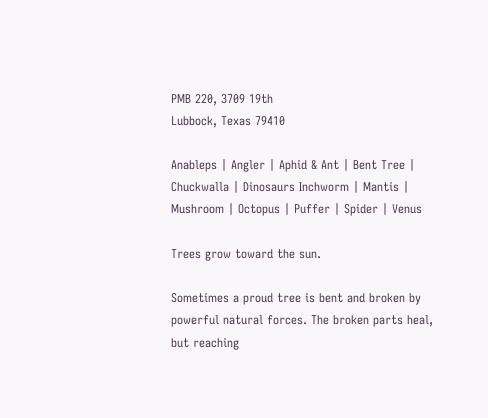PMB 220, 3709 19th
Lubbock, Texas 79410

Anableps | Angler | Aphid & Ant | Bent Tree | Chuckwalla | Dinosaurs Inchworm | Mantis | Mushroom | Octopus | Puffer | Spider | Venus

Trees grow toward the sun.

Sometimes a proud tree is bent and broken by powerful natural forces. The broken parts heal, but reaching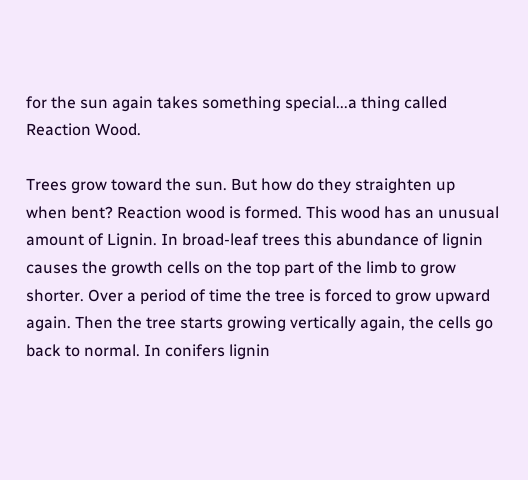for the sun again takes something special...a thing called Reaction Wood.

Trees grow toward the sun. But how do they straighten up when bent? Reaction wood is formed. This wood has an unusual amount of Lignin. In broad-leaf trees this abundance of lignin causes the growth cells on the top part of the limb to grow shorter. Over a period of time the tree is forced to grow upward again. Then the tree starts growing vertically again, the cells go back to normal. In conifers lignin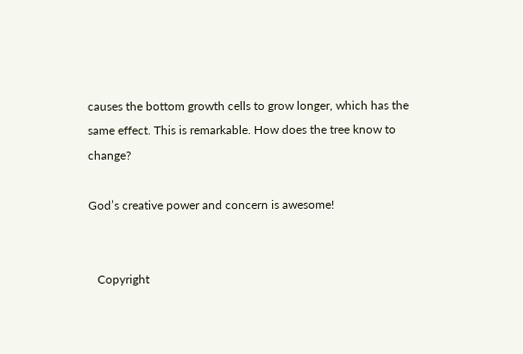causes the bottom growth cells to grow longer, which has the same effect. This is remarkable. How does the tree know to change?

God’s creative power and concern is awesome!


   Copyright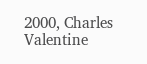2000, Charles Valentine